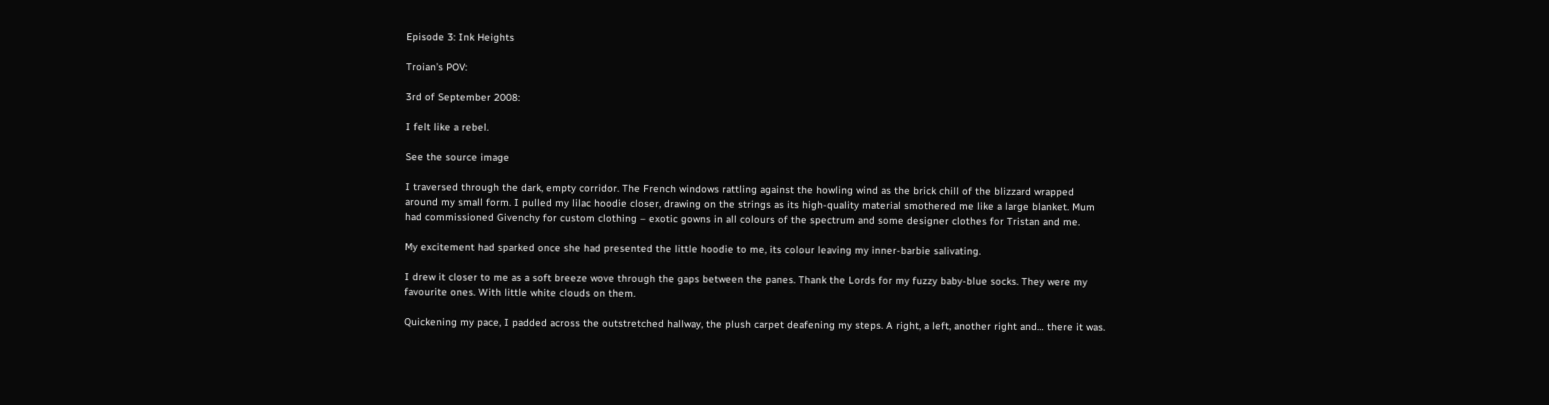Episode 3: Ink Heights

Troian’s POV:

3rd of September 2008:

I felt like a rebel.

See the source image

I traversed through the dark, empty corridor. The French windows rattling against the howling wind as the brick chill of the blizzard wrapped around my small form. I pulled my lilac hoodie closer, drawing on the strings as its high-quality material smothered me like a large blanket. Mum had commissioned Givenchy for custom clothing – exotic gowns in all colours of the spectrum and some designer clothes for Tristan and me.

My excitement had sparked once she had presented the little hoodie to me, its colour leaving my inner-barbie salivating.

I drew it closer to me as a soft breeze wove through the gaps between the panes. Thank the Lords for my fuzzy baby-blue socks. They were my favourite ones. With little white clouds on them.

Quickening my pace, I padded across the outstretched hallway, the plush carpet deafening my steps. A right, a left, another right and… there it was.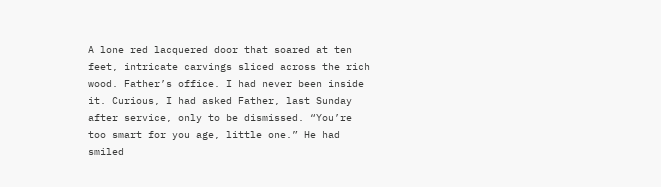A lone red lacquered door that soared at ten feet, intricate carvings sliced across the rich wood. Father’s office. I had never been inside it. Curious, I had asked Father, last Sunday after service, only to be dismissed. “You’re too smart for you age, little one.” He had smiled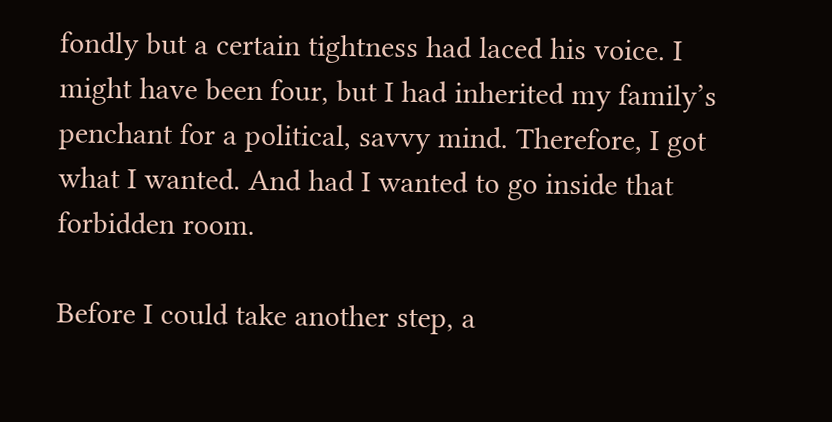fondly but a certain tightness had laced his voice. I might have been four, but I had inherited my family’s penchant for a political, savvy mind. Therefore, I got what I wanted. And had I wanted to go inside that forbidden room.

Before I could take another step, a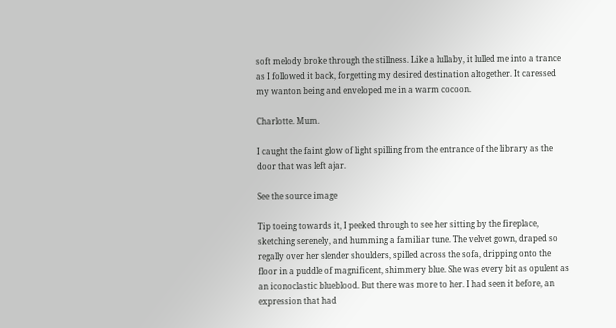soft melody broke through the stillness. Like a lullaby, it lulled me into a trance as I followed it back, forgetting my desired destination altogether. It caressed my wanton being and enveloped me in a warm cocoon.

Charlotte. Mum.

I caught the faint glow of light spilling from the entrance of the library as the door that was left ajar.

See the source image

Tip toeing towards it, I peeked through to see her sitting by the fireplace, sketching serenely, and humming a familiar tune. The velvet gown, draped so regally over her slender shoulders, spilled across the sofa, dripping onto the floor in a puddle of magnificent, shimmery blue. She was every bit as opulent as an iconoclastic blueblood. But there was more to her. I had seen it before, an expression that had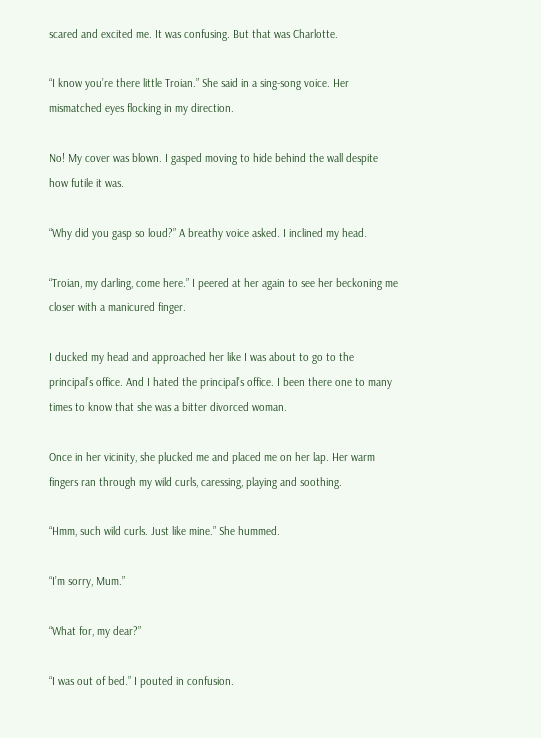scared and excited me. It was confusing. But that was Charlotte.

“I know you’re there little Troian.” She said in a sing-song voice. Her mismatched eyes flocking in my direction.

No! My cover was blown. I gasped moving to hide behind the wall despite how futile it was.

“Why did you gasp so loud?” A breathy voice asked. I inclined my head.

“Troian, my darling, come here.” I peered at her again to see her beckoning me closer with a manicured finger.

I ducked my head and approached her like I was about to go to the principal’s office. And I hated the principal’s office. I been there one to many times to know that she was a bitter divorced woman.

Once in her vicinity, she plucked me and placed me on her lap. Her warm fingers ran through my wild curls, caressing, playing and soothing.

“Hmm, such wild curls. Just like mine.” She hummed.

“I’m sorry, Mum.”

“What for, my dear?”

“I was out of bed.” I pouted in confusion.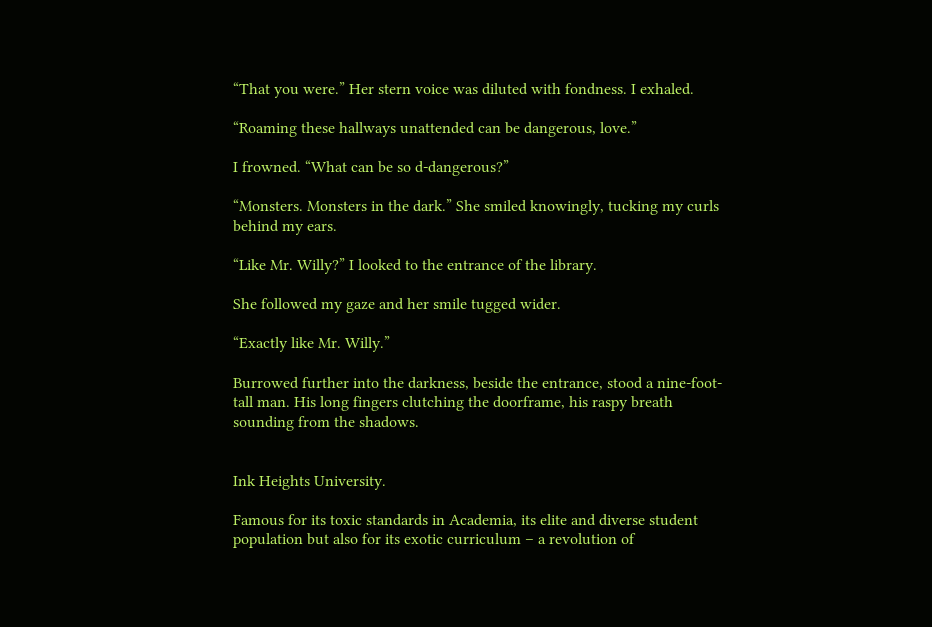“That you were.” Her stern voice was diluted with fondness. I exhaled.

“Roaming these hallways unattended can be dangerous, love.”

I frowned. “What can be so d-dangerous?”

“Monsters. Monsters in the dark.” She smiled knowingly, tucking my curls behind my ears.

“Like Mr. Willy?” I looked to the entrance of the library.

She followed my gaze and her smile tugged wider.

“Exactly like Mr. Willy.”

Burrowed further into the darkness, beside the entrance, stood a nine-foot-tall man. His long fingers clutching the doorframe, his raspy breath sounding from the shadows.


Ink Heights University.

Famous for its toxic standards in Academia, its elite and diverse student population but also for its exotic curriculum – a revolution of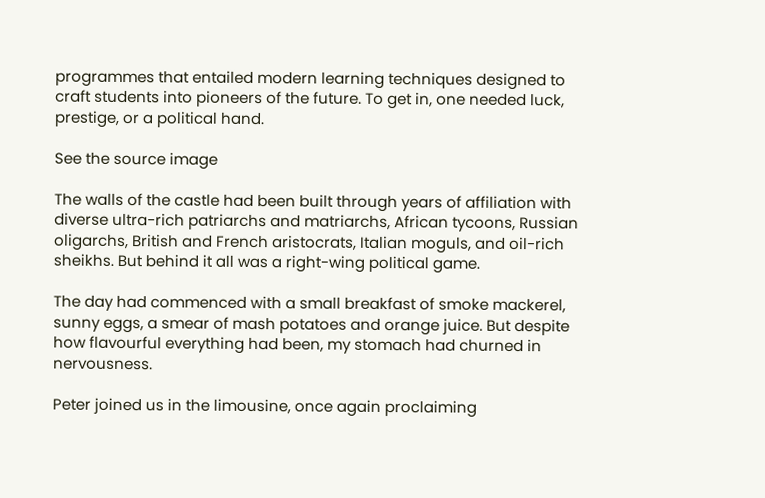programmes that entailed modern learning techniques designed to craft students into pioneers of the future. To get in, one needed luck, prestige, or a political hand.

See the source image

The walls of the castle had been built through years of affiliation with diverse ultra-rich patriarchs and matriarchs, African tycoons, Russian oligarchs, British and French aristocrats, Italian moguls, and oil-rich sheikhs. But behind it all was a right-wing political game.

The day had commenced with a small breakfast of smoke mackerel, sunny eggs, a smear of mash potatoes and orange juice. But despite how flavourful everything had been, my stomach had churned in nervousness.

Peter joined us in the limousine, once again proclaiming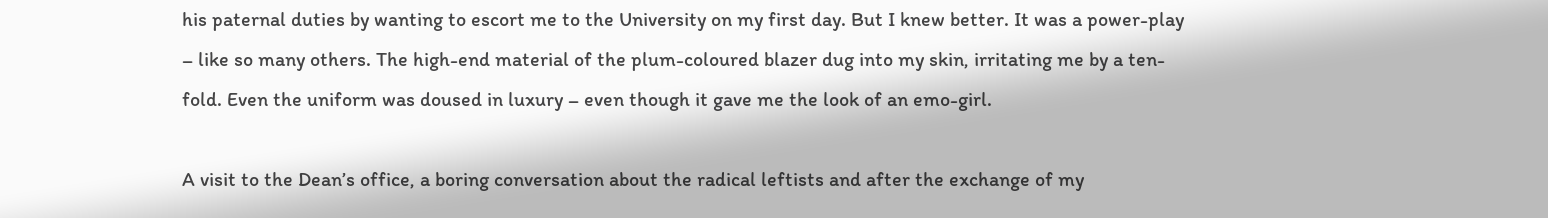his paternal duties by wanting to escort me to the University on my first day. But I knew better. It was a power-play – like so many others. The high-end material of the plum-coloured blazer dug into my skin, irritating me by a ten-fold. Even the uniform was doused in luxury – even though it gave me the look of an emo-girl.

A visit to the Dean’s office, a boring conversation about the radical leftists and after the exchange of my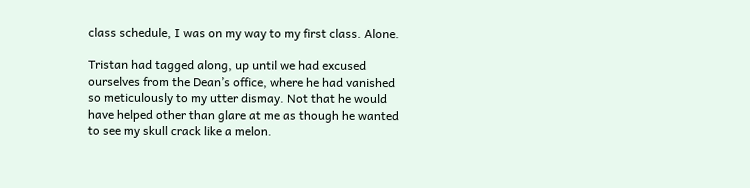class schedule, I was on my way to my first class. Alone.

Tristan had tagged along, up until we had excused ourselves from the Dean’s office, where he had vanished so meticulously to my utter dismay. Not that he would have helped other than glare at me as though he wanted to see my skull crack like a melon.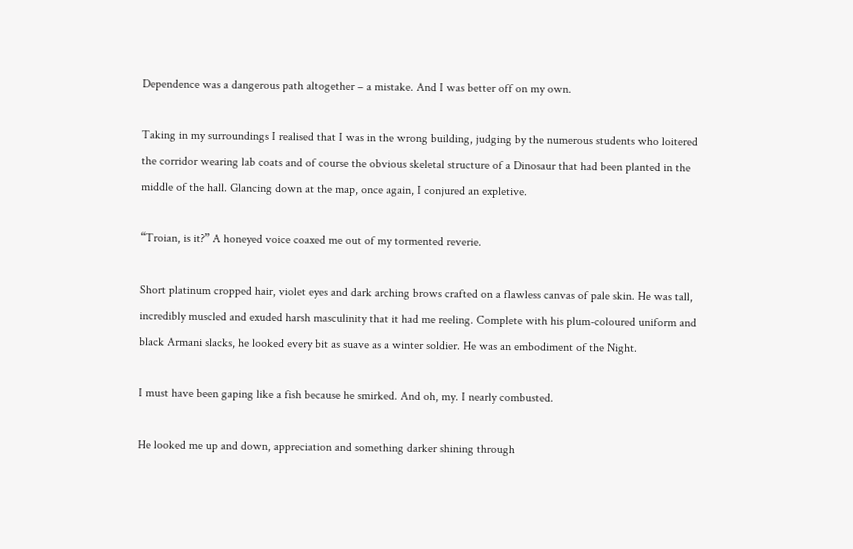Dependence was a dangerous path altogether – a mistake. And I was better off on my own.

Taking in my surroundings I realised that I was in the wrong building, judging by the numerous students who loitered the corridor wearing lab coats and of course the obvious skeletal structure of a Dinosaur that had been planted in the middle of the hall. Glancing down at the map, once again, I conjured an expletive.

“Troian, is it?” A honeyed voice coaxed me out of my tormented reverie.

Short platinum cropped hair, violet eyes and dark arching brows crafted on a flawless canvas of pale skin. He was tall, incredibly muscled and exuded harsh masculinity that it had me reeling. Complete with his plum-coloured uniform and black Armani slacks, he looked every bit as suave as a winter soldier. He was an embodiment of the Night.

I must have been gaping like a fish because he smirked. And oh, my. I nearly combusted.

He looked me up and down, appreciation and something darker shining through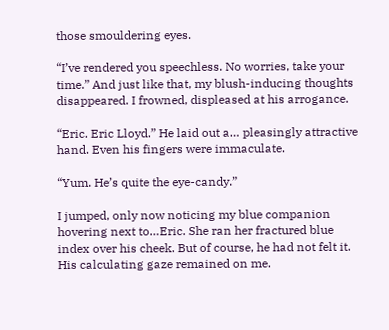those smouldering eyes.

“I’ve rendered you speechless. No worries, take your time.” And just like that, my blush-inducing thoughts disappeared. I frowned, displeased at his arrogance.

“Eric. Eric Lloyd.” He laid out a… pleasingly attractive hand. Even his fingers were immaculate.

“Yum. He’s quite the eye-candy.”

I jumped, only now noticing my blue companion hovering next to…Eric. She ran her fractured blue index over his cheek. But of course, he had not felt it. His calculating gaze remained on me.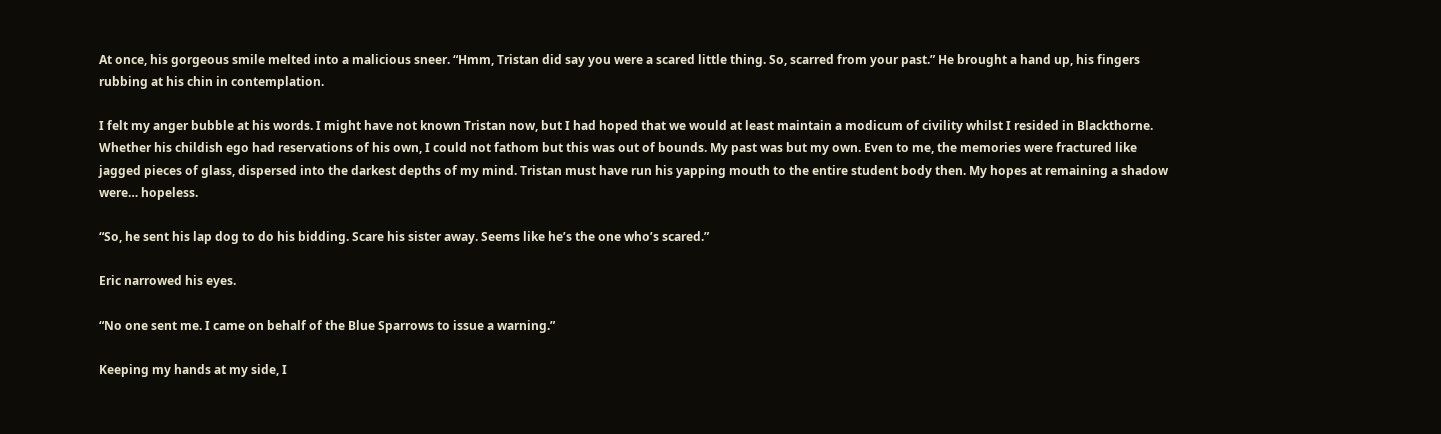At once, his gorgeous smile melted into a malicious sneer. “Hmm, Tristan did say you were a scared little thing. So, scarred from your past.” He brought a hand up, his fingers rubbing at his chin in contemplation.

I felt my anger bubble at his words. I might have not known Tristan now, but I had hoped that we would at least maintain a modicum of civility whilst I resided in Blackthorne. Whether his childish ego had reservations of his own, I could not fathom but this was out of bounds. My past was but my own. Even to me, the memories were fractured like jagged pieces of glass, dispersed into the darkest depths of my mind. Tristan must have run his yapping mouth to the entire student body then. My hopes at remaining a shadow were… hopeless.

“So, he sent his lap dog to do his bidding. Scare his sister away. Seems like he’s the one who’s scared.”

Eric narrowed his eyes.

“No one sent me. I came on behalf of the Blue Sparrows to issue a warning.”

Keeping my hands at my side, I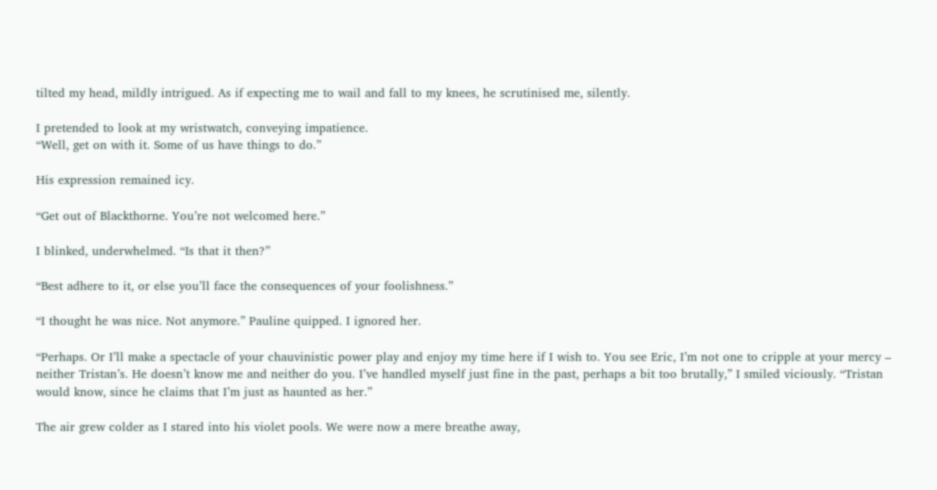tilted my head, mildly intrigued. As if expecting me to wail and fall to my knees, he scrutinised me, silently.

I pretended to look at my wristwatch, conveying impatience.
“Well, get on with it. Some of us have things to do.”

His expression remained icy.

“Get out of Blackthorne. You’re not welcomed here.”

I blinked, underwhelmed. “Is that it then?”

“Best adhere to it, or else you’ll face the consequences of your foolishness.”

“I thought he was nice. Not anymore.” Pauline quipped. I ignored her.

“Perhaps. Or I’ll make a spectacle of your chauvinistic power play and enjoy my time here if I wish to. You see Eric, I’m not one to cripple at your mercy – neither Tristan’s. He doesn’t know me and neither do you. I’ve handled myself just fine in the past, perhaps a bit too brutally,” I smiled viciously. “Tristan would know, since he claims that I’m just as haunted as her.”

The air grew colder as I stared into his violet pools. We were now a mere breathe away,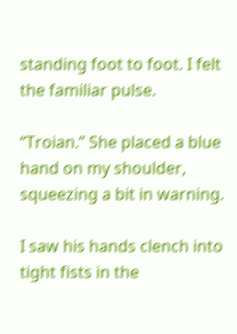standing foot to foot. I felt the familiar pulse.

“Troian.” She placed a blue hand on my shoulder, squeezing a bit in warning.

I saw his hands clench into tight fists in the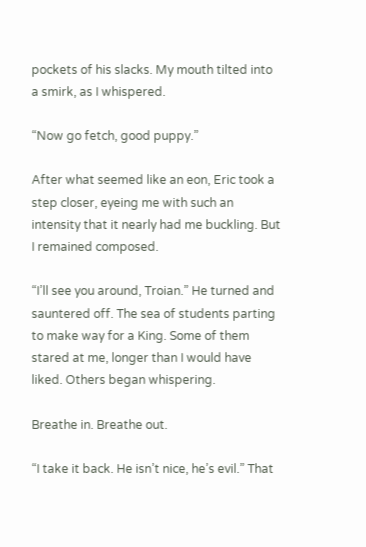pockets of his slacks. My mouth tilted into a smirk, as I whispered.

“Now go fetch, good puppy.”

After what seemed like an eon, Eric took a step closer, eyeing me with such an intensity that it nearly had me buckling. But I remained composed.

“I’ll see you around, Troian.” He turned and sauntered off. The sea of students parting to make way for a King. Some of them stared at me, longer than I would have liked. Others began whispering.

Breathe in. Breathe out.

“I take it back. He isn’t nice, he’s evil.” That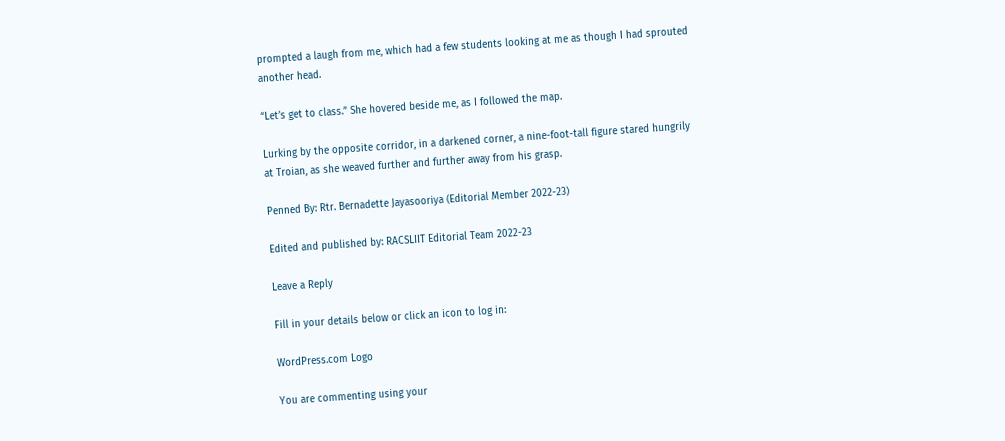prompted a laugh from me, which had a few students looking at me as though I had sprouted another head.

“Let’s get to class.” She hovered beside me, as I followed the map.

Lurking by the opposite corridor, in a darkened corner, a nine-foot-tall figure stared hungrily at Troian, as she weaved further and further away from his grasp.

Penned By: Rtr. Bernadette Jayasooriya (Editorial Member 2022-23)

Edited and published by: RACSLIIT Editorial Team 2022-23

Leave a Reply

Fill in your details below or click an icon to log in:

WordPress.com Logo

You are commenting using your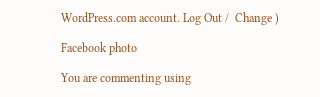WordPress.com account. Log Out /  Change )

Facebook photo

You are commenting using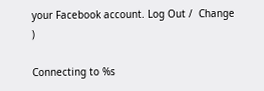your Facebook account. Log Out /  Change )

Connecting to %s